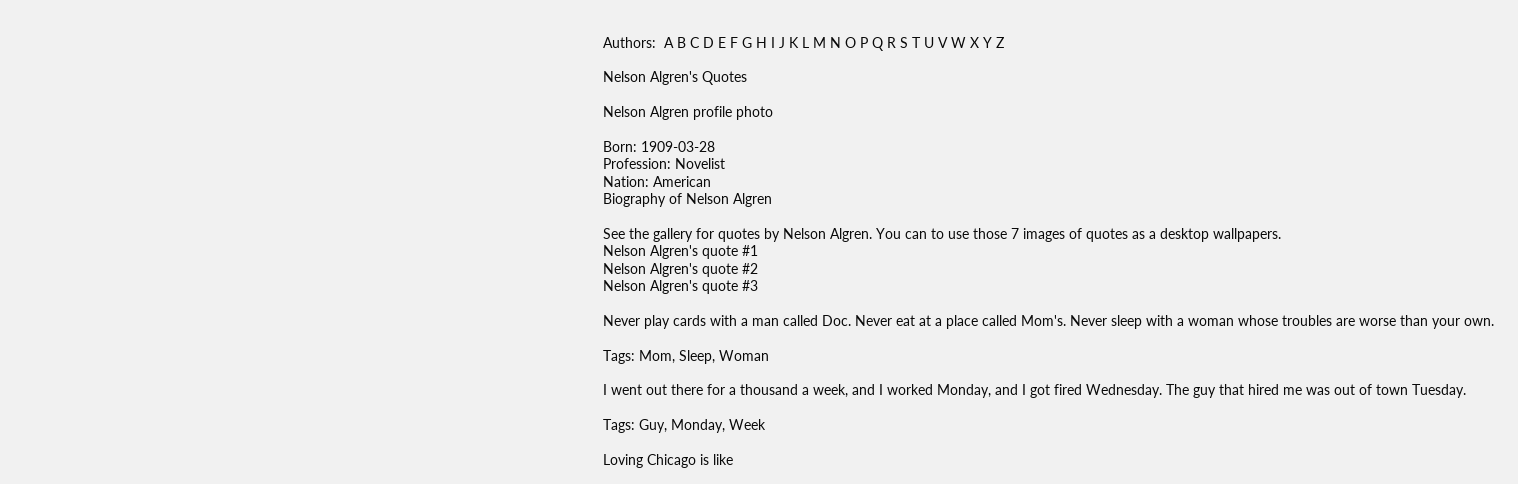Authors:  A B C D E F G H I J K L M N O P Q R S T U V W X Y Z

Nelson Algren's Quotes

Nelson Algren profile photo

Born: 1909-03-28
Profession: Novelist
Nation: American
Biography of Nelson Algren

See the gallery for quotes by Nelson Algren. You can to use those 7 images of quotes as a desktop wallpapers.
Nelson Algren's quote #1
Nelson Algren's quote #2
Nelson Algren's quote #3

Never play cards with a man called Doc. Never eat at a place called Mom's. Never sleep with a woman whose troubles are worse than your own.

Tags: Mom, Sleep, Woman

I went out there for a thousand a week, and I worked Monday, and I got fired Wednesday. The guy that hired me was out of town Tuesday.

Tags: Guy, Monday, Week

Loving Chicago is like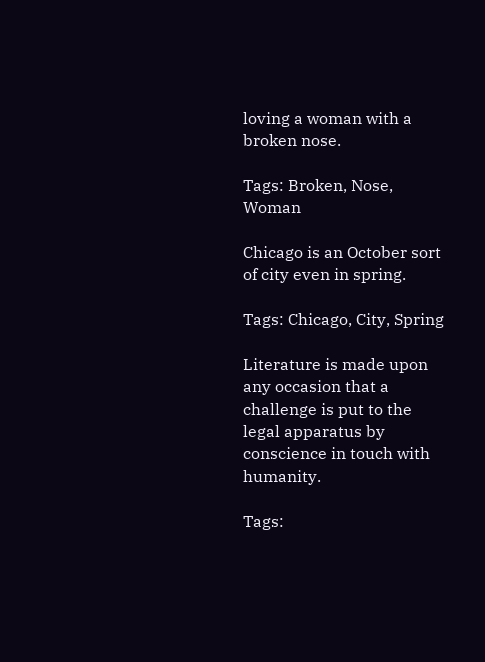loving a woman with a broken nose.

Tags: Broken, Nose, Woman

Chicago is an October sort of city even in spring.

Tags: Chicago, City, Spring

Literature is made upon any occasion that a challenge is put to the legal apparatus by conscience in touch with humanity.

Tags: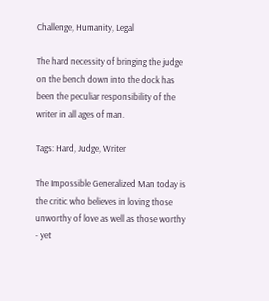Challenge, Humanity, Legal

The hard necessity of bringing the judge on the bench down into the dock has been the peculiar responsibility of the writer in all ages of man.

Tags: Hard, Judge, Writer

The Impossible Generalized Man today is the critic who believes in loving those unworthy of love as well as those worthy - yet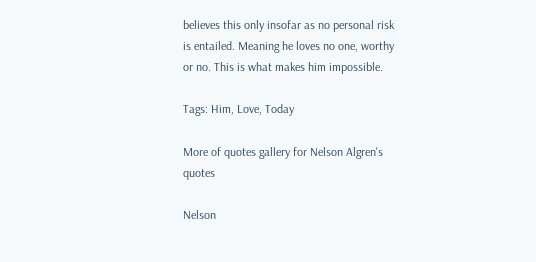believes this only insofar as no personal risk is entailed. Meaning he loves no one, worthy or no. This is what makes him impossible.

Tags: Him, Love, Today

More of quotes gallery for Nelson Algren's quotes

Nelson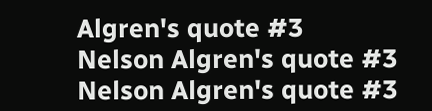Algren's quote #3
Nelson Algren's quote #3
Nelson Algren's quote #3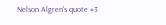Nelson Algren's quote #3